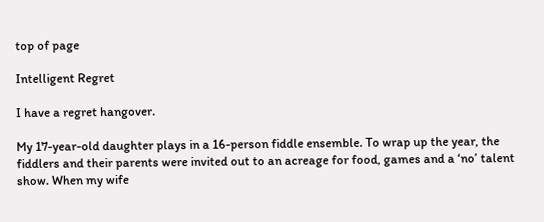top of page

Intelligent Regret

I have a regret hangover.

My 17-year-old daughter plays in a 16-person fiddle ensemble. To wrap up the year, the fiddlers and their parents were invited out to an acreage for food, games and a ‘no’ talent show. When my wife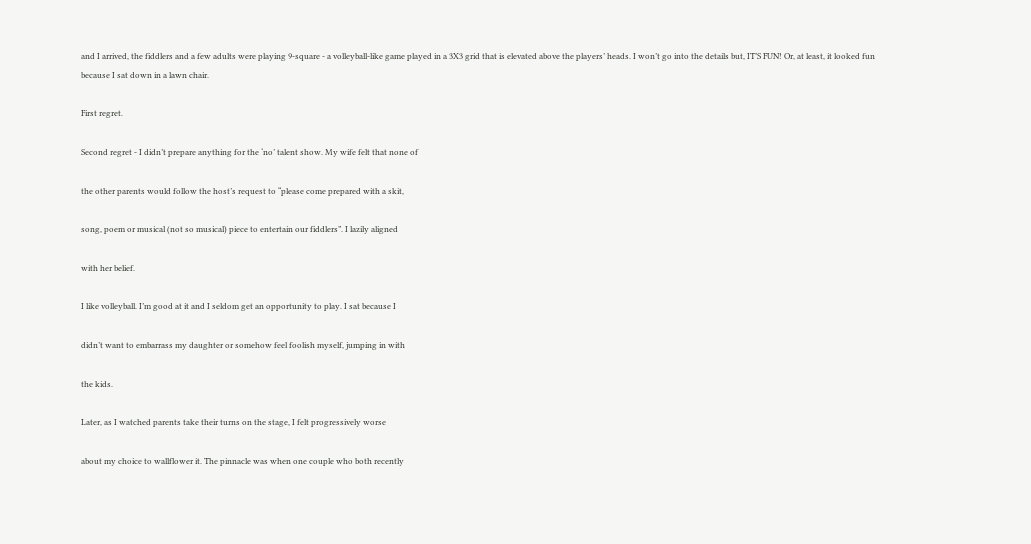and I arrived, the fiddlers and a few adults were playing 9-square - a volleyball-like game played in a 3X3 grid that is elevated above the players’ heads. I won’t go into the details but, IT’S FUN! Or, at least, it looked fun because I sat down in a lawn chair.

First regret.

Second regret - I didn’t prepare anything for the ‘no’ talent show. My wife felt that none of

the other parents would follow the host’s request to “please come prepared with a skit,

song, poem or musical (not so musical) piece to entertain our fiddlers”. I lazily aligned

with her belief.

I like volleyball. I’m good at it and I seldom get an opportunity to play. I sat because I

didn’t want to embarrass my daughter or somehow feel foolish myself, jumping in with

the kids.

Later, as I watched parents take their turns on the stage, I felt progressively worse

about my choice to wallflower it. The pinnacle was when one couple who both recently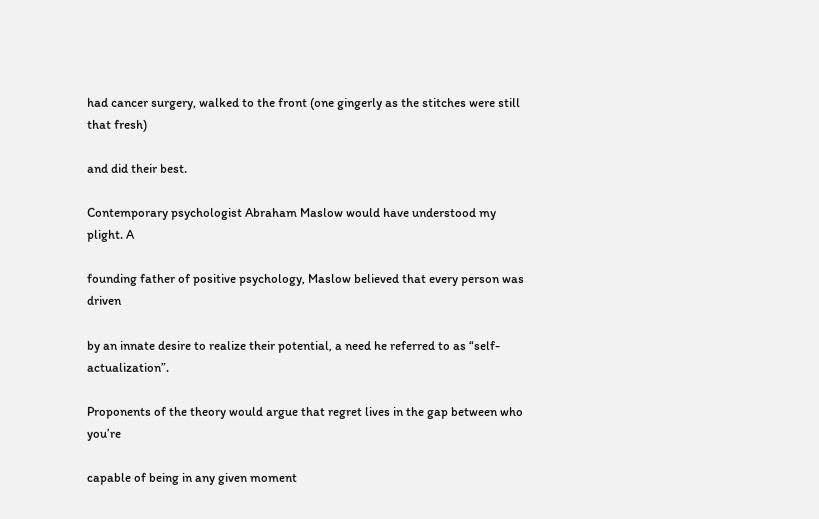had cancer surgery, walked to the front (one gingerly as the stitches were still that fresh)

and did their best.

Contemporary psychologist Abraham Maslow would have understood my plight. A

founding father of positive psychology, Maslow believed that every person was driven

by an innate desire to realize their potential, a need he referred to as “self-actualization”.

Proponents of the theory would argue that regret lives in the gap between who you’re

capable of being in any given moment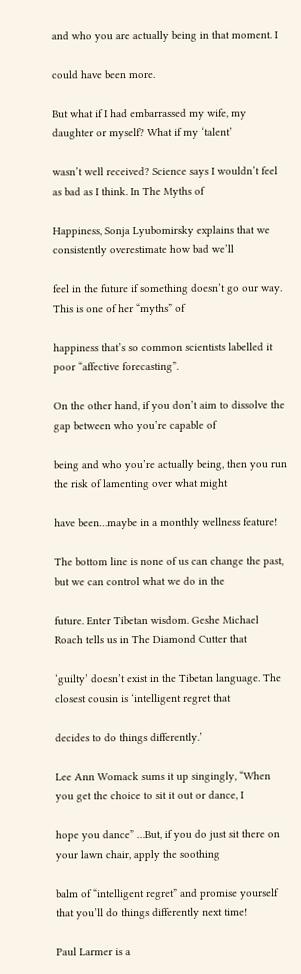and who you are actually being in that moment. I

could have been more.

But what if I had embarrassed my wife, my daughter or myself? What if my ‘talent’

wasn’t well received? Science says I wouldn’t feel as bad as I think. In The Myths of

Happiness, Sonja Lyubomirsky explains that we consistently overestimate how bad we’ll

feel in the future if something doesn’t go our way. This is one of her “myths” of

happiness that’s so common scientists labelled it poor “affective forecasting”.

On the other hand, if you don’t aim to dissolve the gap between who you’re capable of

being and who you’re actually being, then you run the risk of lamenting over what might

have been…maybe in a monthly wellness feature!

The bottom line is none of us can change the past, but we can control what we do in the

future. Enter Tibetan wisdom. Geshe Michael Roach tells us in The Diamond Cutter that

‘guilty’ doesn’t exist in the Tibetan language. The closest cousin is ‘intelligent regret that

decides to do things differently.’

Lee Ann Womack sums it up singingly, “When you get the choice to sit it out or dance, I

hope you dance” …But, if you do just sit there on your lawn chair, apply the soothing

balm of “intelligent regret” and promise yourself that you’ll do things differently next time!

Paul Larmer is a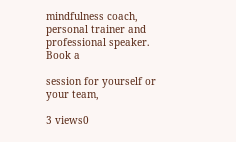mindfulness coach, personal trainer and professional speaker. Book a

session for yourself or your team,

3 views0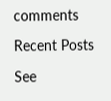comments

Recent Posts

See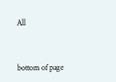All


bottom of page